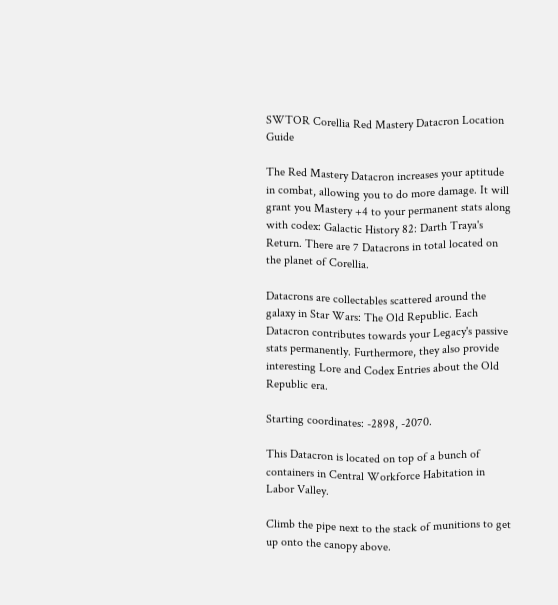SWTOR Corellia Red Mastery Datacron Location Guide

The Red Mastery Datacron increases your aptitude in combat, allowing you to do more damage. It will grant you Mastery +4 to your permanent stats along with codex: Galactic History 82: Darth Traya's Return. There are 7 Datacrons in total located on the planet of Corellia.

Datacrons are collectables scattered around the galaxy in Star Wars: The Old Republic. Each Datacron contributes towards your Legacy's passive stats permanently. Furthermore, they also provide interesting Lore and Codex Entries about the Old Republic era.

Starting coordinates: -2898, -2070.

This Datacron is located on top of a bunch of containers in Central Workforce Habitation in Labor Valley.

Climb the pipe next to the stack of munitions to get up onto the canopy above.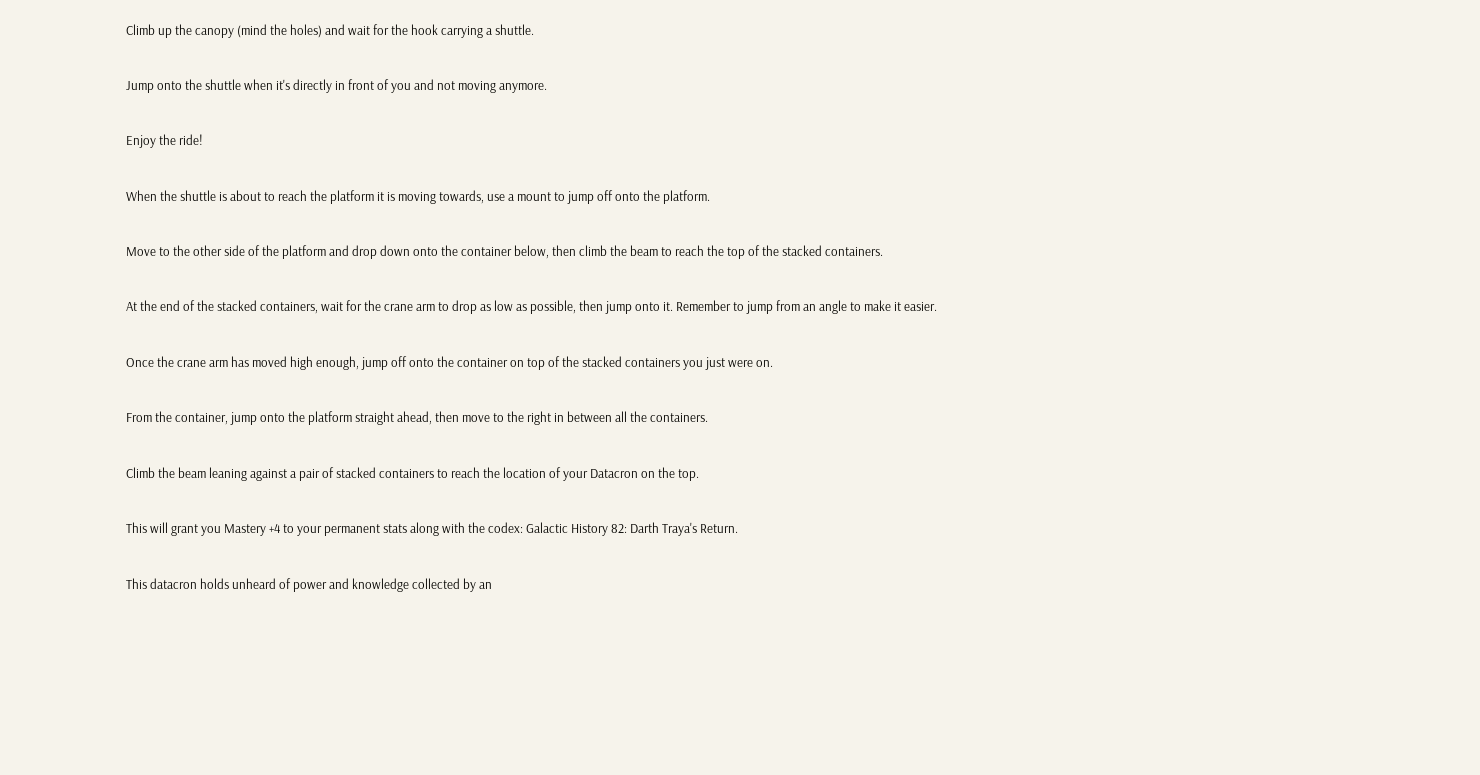Climb up the canopy (mind the holes) and wait for the hook carrying a shuttle.

Jump onto the shuttle when it's directly in front of you and not moving anymore.

Enjoy the ride!

When the shuttle is about to reach the platform it is moving towards, use a mount to jump off onto the platform.

Move to the other side of the platform and drop down onto the container below, then climb the beam to reach the top of the stacked containers.

At the end of the stacked containers, wait for the crane arm to drop as low as possible, then jump onto it. Remember to jump from an angle to make it easier.

Once the crane arm has moved high enough, jump off onto the container on top of the stacked containers you just were on.

From the container, jump onto the platform straight ahead, then move to the right in between all the containers.

Climb the beam leaning against a pair of stacked containers to reach the location of your Datacron on the top.

This will grant you Mastery +4 to your permanent stats along with the codex: Galactic History 82: Darth Traya's Return.

This datacron holds unheard of power and knowledge collected by an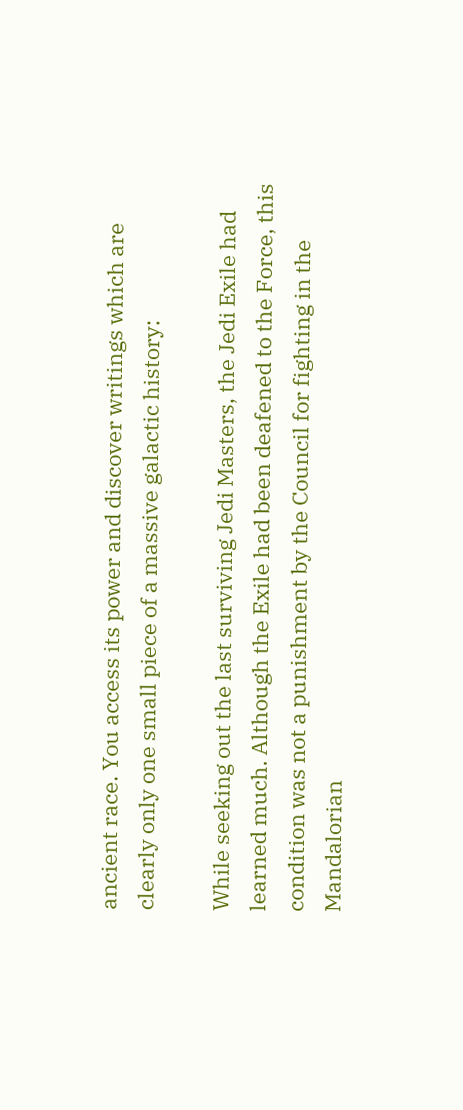ancient race. You access its power and discover writings which are clearly only one small piece of a massive galactic history:

While seeking out the last surviving Jedi Masters, the Jedi Exile had learned much. Although the Exile had been deafened to the Force, this condition was not a punishment by the Council for fighting in the Mandalorian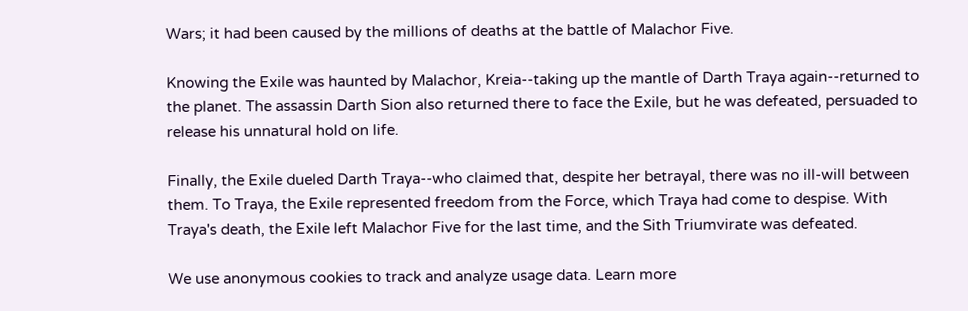Wars; it had been caused by the millions of deaths at the battle of Malachor Five.

Knowing the Exile was haunted by Malachor, Kreia--taking up the mantle of Darth Traya again--returned to the planet. The assassin Darth Sion also returned there to face the Exile, but he was defeated, persuaded to release his unnatural hold on life.

Finally, the Exile dueled Darth Traya--who claimed that, despite her betrayal, there was no ill-will between them. To Traya, the Exile represented freedom from the Force, which Traya had come to despise. With Traya's death, the Exile left Malachor Five for the last time, and the Sith Triumvirate was defeated.

We use anonymous cookies to track and analyze usage data. Learn more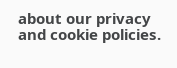about our privacy and cookie policies.